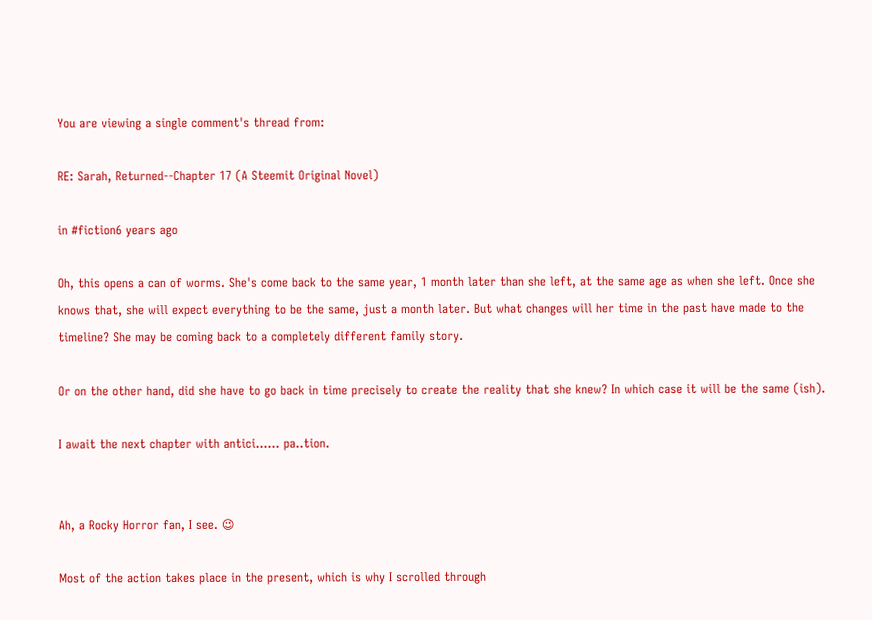You are viewing a single comment's thread from:

RE: Sarah, Returned--Chapter 17 (A Steemit Original Novel)

in #fiction6 years ago

Oh, this opens a can of worms. She's come back to the same year, 1 month later than she left, at the same age as when she left. Once she knows that, she will expect everything to be the same, just a month later. But what changes will her time in the past have made to the timeline? She may be coming back to a completely different family story.

Or on the other hand, did she have to go back in time precisely to create the reality that she knew? In which case it will be the same (ish).

I await the next chapter with antici...... pa..tion.


Ah, a Rocky Horror fan, I see. 😉

Most of the action takes place in the present, which is why I scrolled through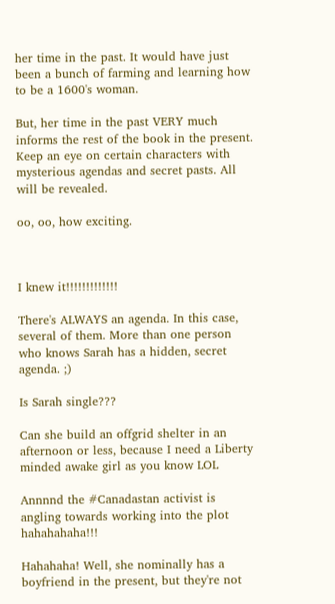her time in the past. It would have just been a bunch of farming and learning how to be a 1600's woman.

But, her time in the past VERY much informs the rest of the book in the present. Keep an eye on certain characters with mysterious agendas and secret pasts. All will be revealed.

oo, oo, how exciting.



I knew it!!!!!!!!!!!!!

There's ALWAYS an agenda. In this case, several of them. More than one person who knows Sarah has a hidden, secret agenda. ;)

Is Sarah single???

Can she build an offgrid shelter in an afternoon or less, because I need a Liberty minded awake girl as you know LOL

Annnnd the #Canadastan activist is angling towards working into the plot hahahahaha!!!

Hahahaha! Well, she nominally has a boyfriend in the present, but they're not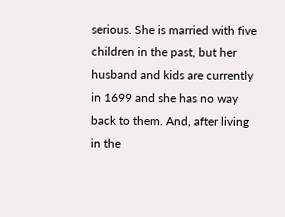serious. She is married with five children in the past, but her husband and kids are currently in 1699 and she has no way back to them. And, after living in the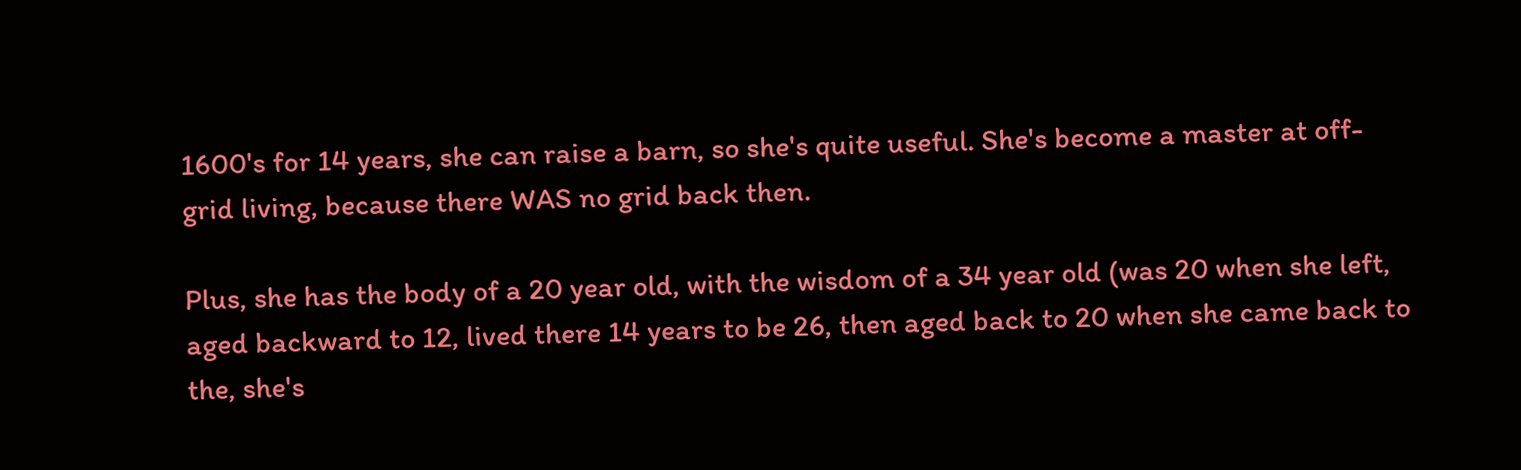1600's for 14 years, she can raise a barn, so she's quite useful. She's become a master at off-grid living, because there WAS no grid back then.

Plus, she has the body of a 20 year old, with the wisdom of a 34 year old (was 20 when she left, aged backward to 12, lived there 14 years to be 26, then aged back to 20 when she came back to the, she's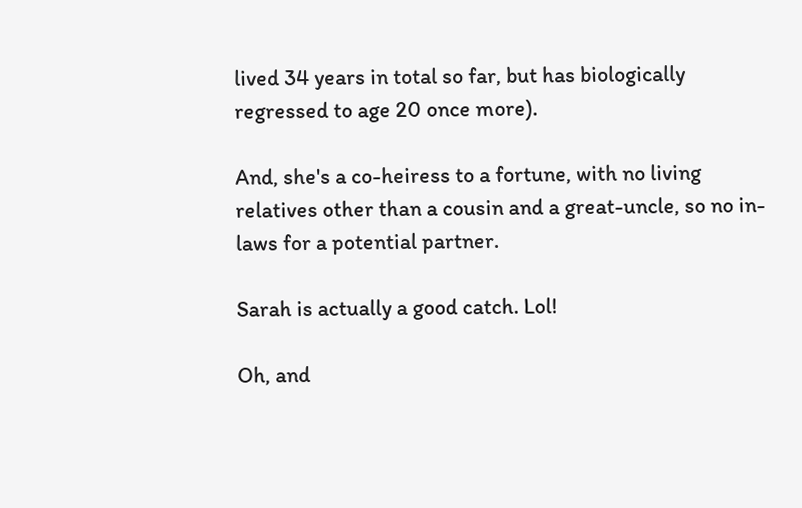lived 34 years in total so far, but has biologically regressed to age 20 once more).

And, she's a co-heiress to a fortune, with no living relatives other than a cousin and a great-uncle, so no in-laws for a potential partner.

Sarah is actually a good catch. Lol!

Oh, and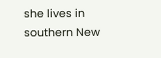she lives in southern New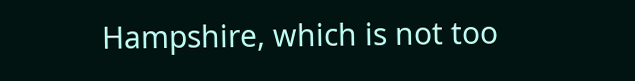Hampshire, which is not too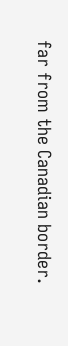far from the Canadian border.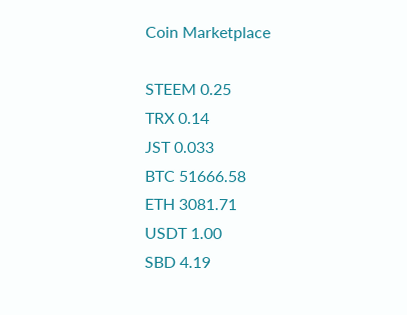Coin Marketplace

STEEM 0.25
TRX 0.14
JST 0.033
BTC 51666.58
ETH 3081.71
USDT 1.00
SBD 4.19